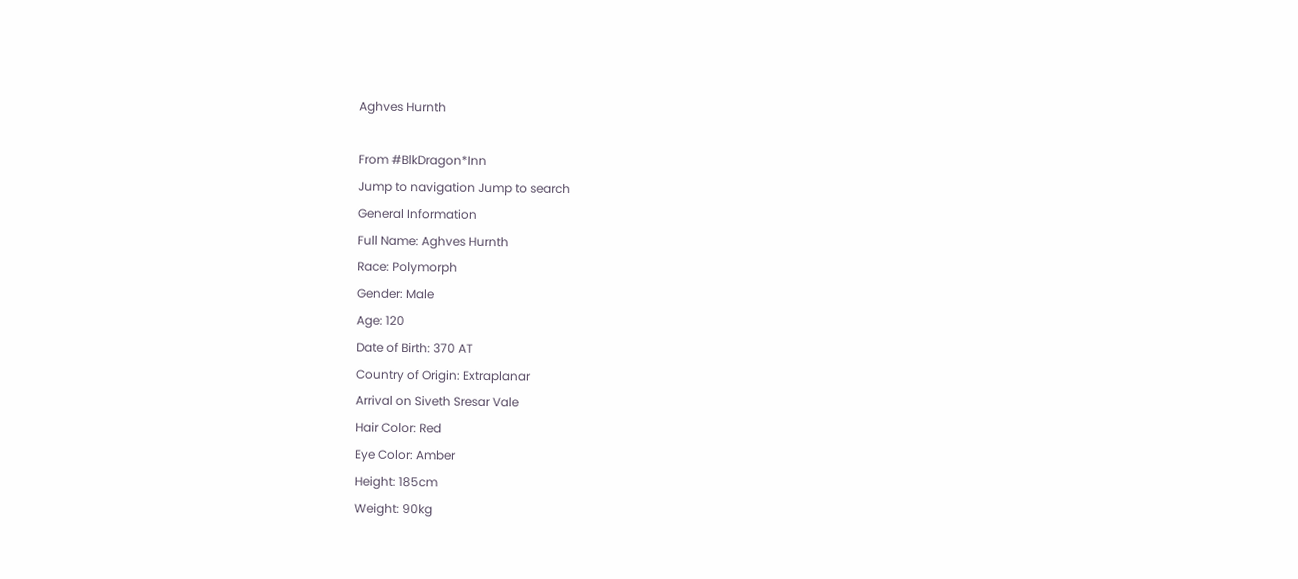Aghves Hurnth

From #BlkDragon*Inn
Jump to navigation Jump to search
General Information
Full Name: Aghves Hurnth
Race: Polymorph
Gender: Male
Age: 120
Date of Birth: 370 AT
Country of Origin: Extraplanar
Arrival on Siveth Sresar Vale
Hair Color: Red
Eye Color: Amber
Height: 185cm
Weight: 90kg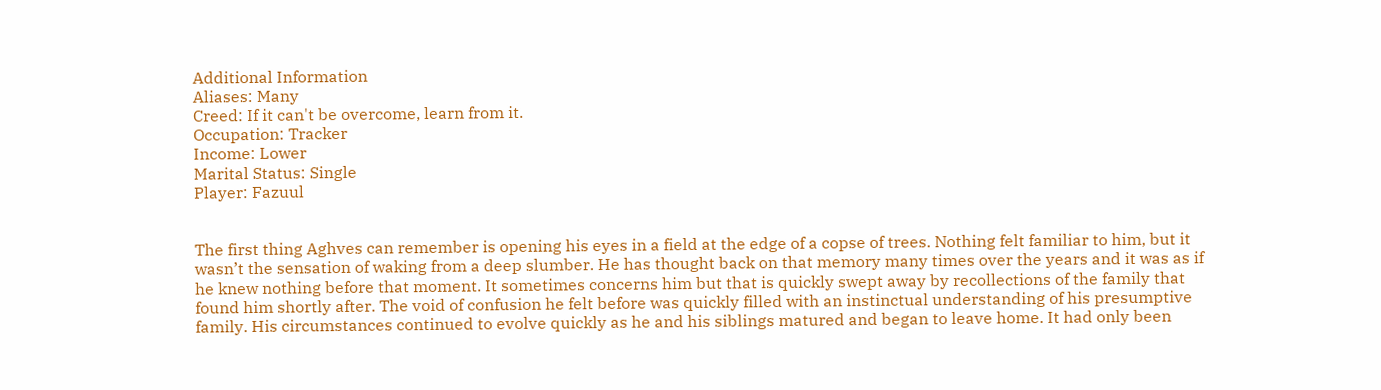Additional Information
Aliases: Many
Creed: If it can't be overcome, learn from it.
Occupation: Tracker
Income: Lower
Marital Status: Single
Player: Fazuul


The first thing Aghves can remember is opening his eyes in a field at the edge of a copse of trees. Nothing felt familiar to him, but it wasn’t the sensation of waking from a deep slumber. He has thought back on that memory many times over the years and it was as if he knew nothing before that moment. It sometimes concerns him but that is quickly swept away by recollections of the family that found him shortly after. The void of confusion he felt before was quickly filled with an instinctual understanding of his presumptive family. His circumstances continued to evolve quickly as he and his siblings matured and began to leave home. It had only been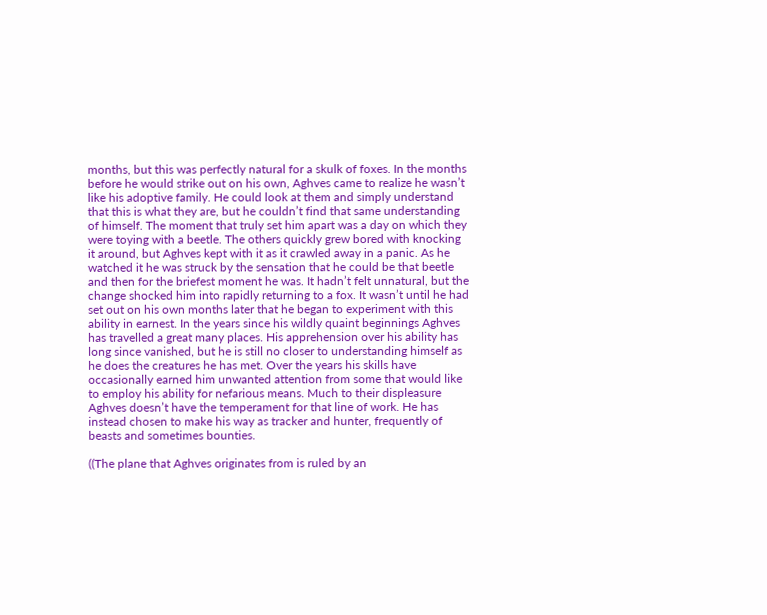months, but this was perfectly natural for a skulk of foxes. In the months before he would strike out on his own, Aghves came to realize he wasn’t like his adoptive family. He could look at them and simply understand that this is what they are, but he couldn’t find that same understanding of himself. The moment that truly set him apart was a day on which they were toying with a beetle. The others quickly grew bored with knocking it around, but Aghves kept with it as it crawled away in a panic. As he watched it he was struck by the sensation that he could be that beetle and then for the briefest moment he was. It hadn’t felt unnatural, but the change shocked him into rapidly returning to a fox. It wasn’t until he had set out on his own months later that he began to experiment with this ability in earnest. In the years since his wildly quaint beginnings Aghves has travelled a great many places. His apprehension over his ability has long since vanished, but he is still no closer to understanding himself as he does the creatures he has met. Over the years his skills have occasionally earned him unwanted attention from some that would like to employ his ability for nefarious means. Much to their displeasure Aghves doesn’t have the temperament for that line of work. He has instead chosen to make his way as tracker and hunter, frequently of beasts and sometimes bounties.

((The plane that Aghves originates from is ruled by an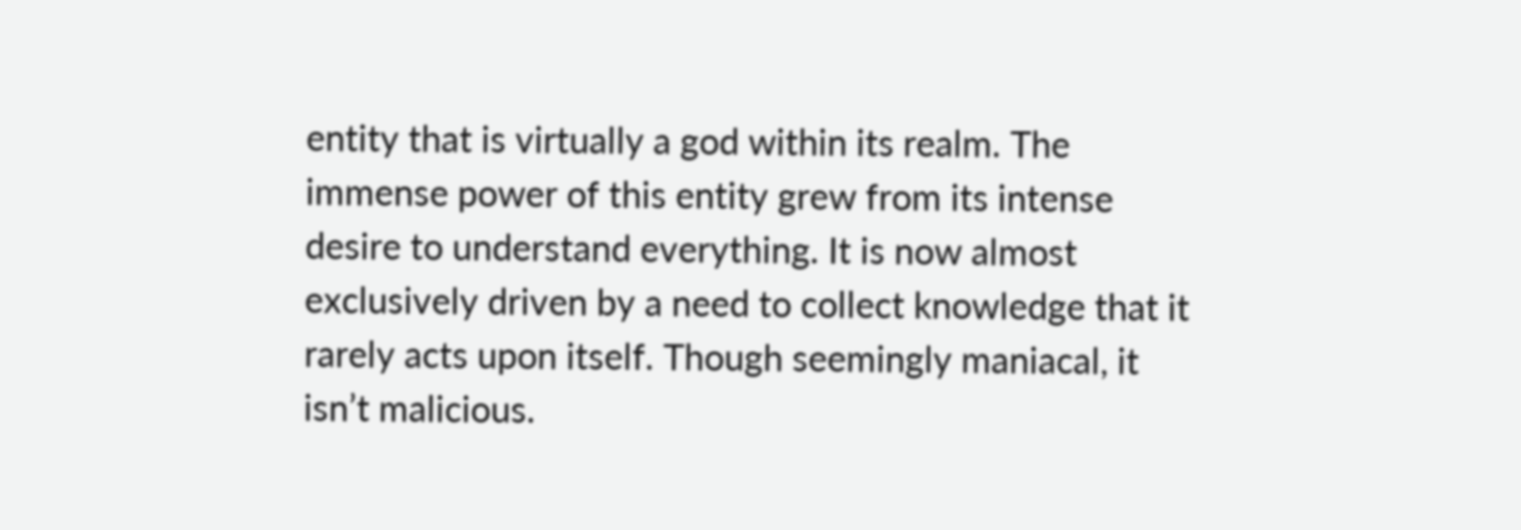entity that is virtually a god within its realm. The immense power of this entity grew from its intense desire to understand everything. It is now almost exclusively driven by a need to collect knowledge that it rarely acts upon itself. Though seemingly maniacal, it isn’t malicious.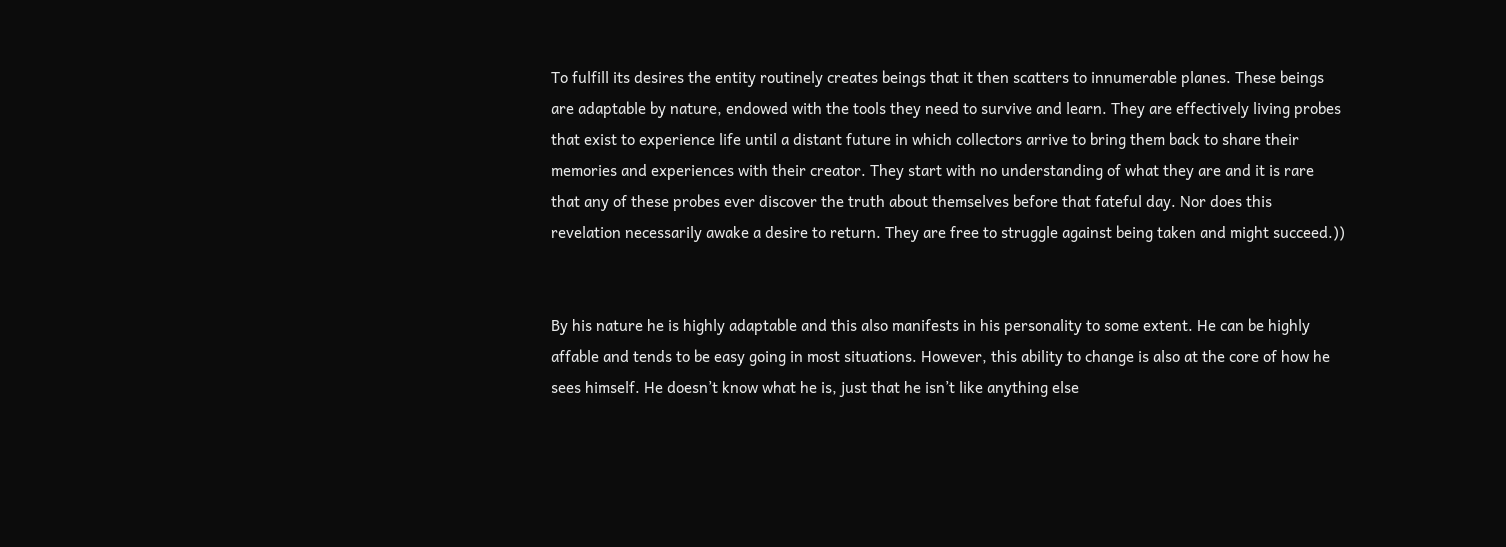To fulfill its desires the entity routinely creates beings that it then scatters to innumerable planes. These beings are adaptable by nature, endowed with the tools they need to survive and learn. They are effectively living probes that exist to experience life until a distant future in which collectors arrive to bring them back to share their memories and experiences with their creator. They start with no understanding of what they are and it is rare that any of these probes ever discover the truth about themselves before that fateful day. Nor does this revelation necessarily awake a desire to return. They are free to struggle against being taken and might succeed.))


By his nature he is highly adaptable and this also manifests in his personality to some extent. He can be highly affable and tends to be easy going in most situations. However, this ability to change is also at the core of how he sees himself. He doesn’t know what he is, just that he isn’t like anything else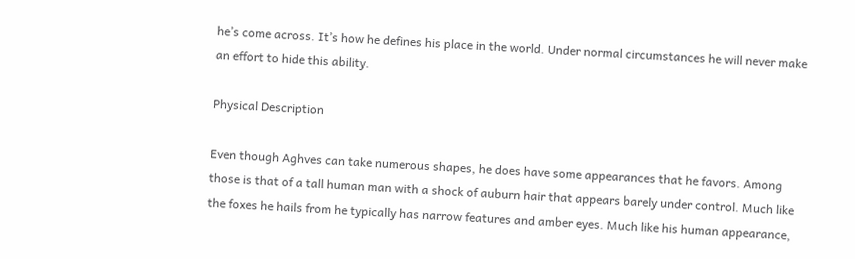he’s come across. It’s how he defines his place in the world. Under normal circumstances he will never make an effort to hide this ability.

Physical Description

Even though Aghves can take numerous shapes, he does have some appearances that he favors. Among those is that of a tall human man with a shock of auburn hair that appears barely under control. Much like the foxes he hails from he typically has narrow features and amber eyes. Much like his human appearance,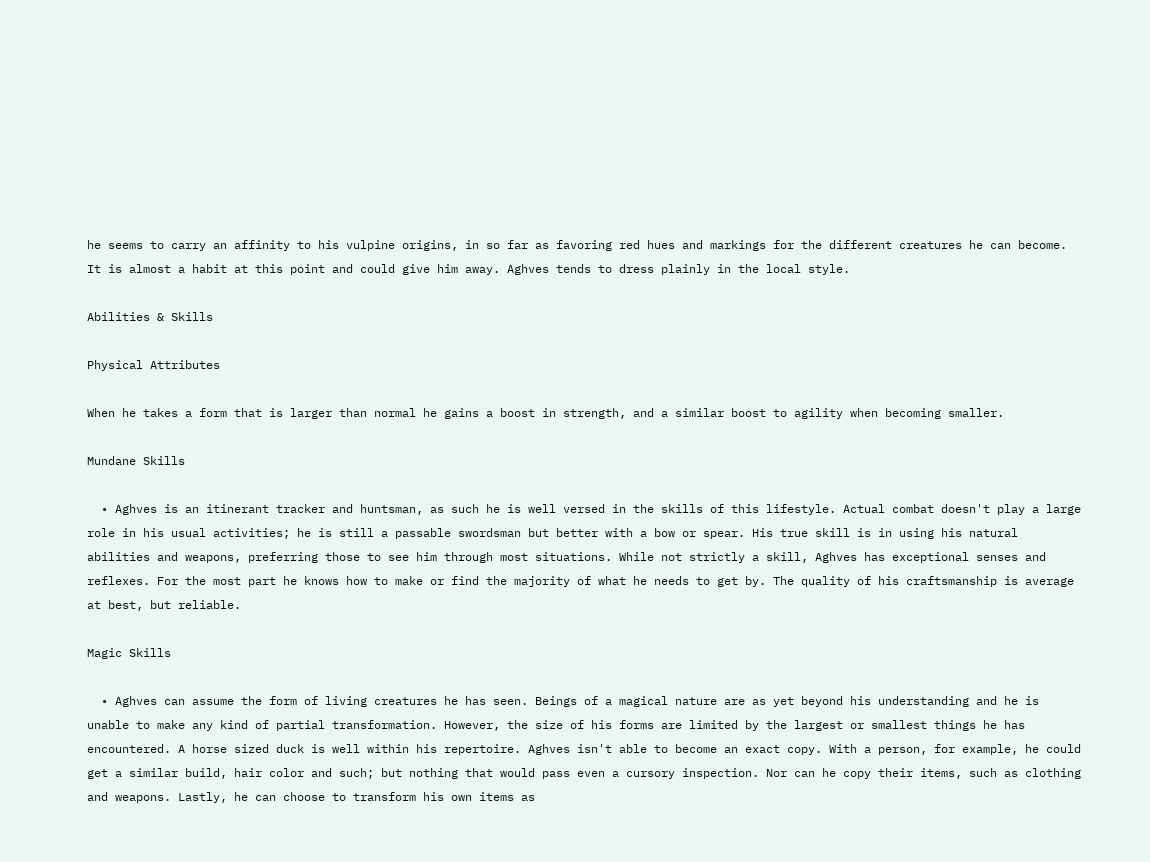he seems to carry an affinity to his vulpine origins, in so far as favoring red hues and markings for the different creatures he can become. It is almost a habit at this point and could give him away. Aghves tends to dress plainly in the local style.

Abilities & Skills

Physical Attributes

When he takes a form that is larger than normal he gains a boost in strength, and a similar boost to agility when becoming smaller.

Mundane Skills

  • Aghves is an itinerant tracker and huntsman, as such he is well versed in the skills of this lifestyle. Actual combat doesn't play a large role in his usual activities; he is still a passable swordsman but better with a bow or spear. His true skill is in using his natural abilities and weapons, preferring those to see him through most situations. While not strictly a skill, Aghves has exceptional senses and reflexes. For the most part he knows how to make or find the majority of what he needs to get by. The quality of his craftsmanship is average at best, but reliable.

Magic Skills

  • Aghves can assume the form of living creatures he has seen. Beings of a magical nature are as yet beyond his understanding and he is unable to make any kind of partial transformation. However, the size of his forms are limited by the largest or smallest things he has encountered. A horse sized duck is well within his repertoire. Aghves isn't able to become an exact copy. With a person, for example, he could get a similar build, hair color and such; but nothing that would pass even a cursory inspection. Nor can he copy their items, such as clothing and weapons. Lastly, he can choose to transform his own items as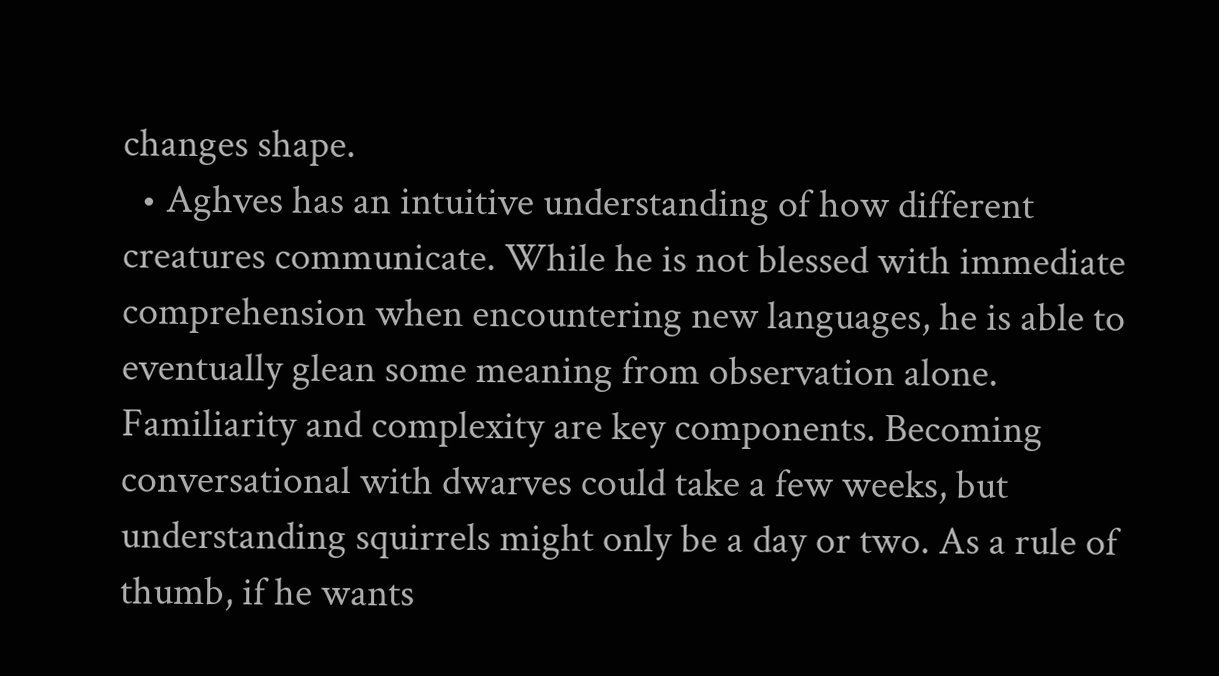changes shape.
  • Aghves has an intuitive understanding of how different creatures communicate. While he is not blessed with immediate comprehension when encountering new languages, he is able to eventually glean some meaning from observation alone. Familiarity and complexity are key components. Becoming conversational with dwarves could take a few weeks, but understanding squirrels might only be a day or two. As a rule of thumb, if he wants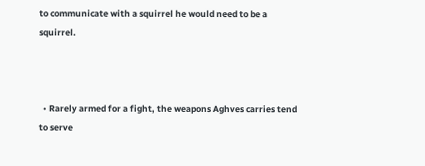to communicate with a squirrel he would need to be a squirrel.



  • Rarely armed for a fight, the weapons Aghves carries tend to serve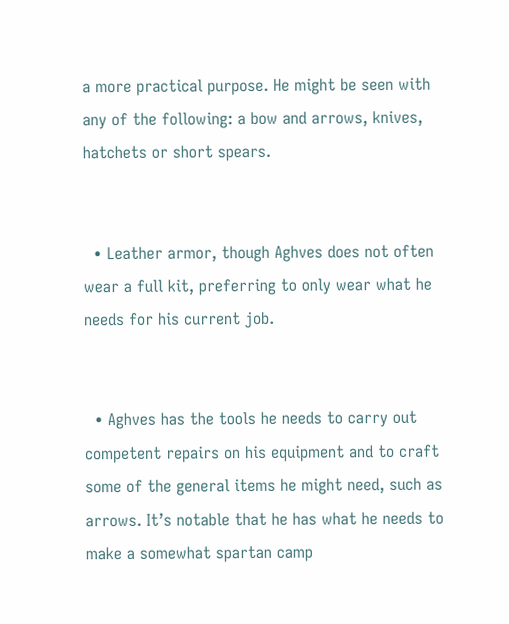a more practical purpose. He might be seen with any of the following: a bow and arrows, knives, hatchets or short spears.


  • Leather armor, though Aghves does not often wear a full kit, preferring to only wear what he needs for his current job.


  • Aghves has the tools he needs to carry out competent repairs on his equipment and to craft some of the general items he might need, such as arrows. It’s notable that he has what he needs to make a somewhat spartan camp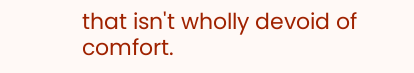that isn't wholly devoid of comfort.